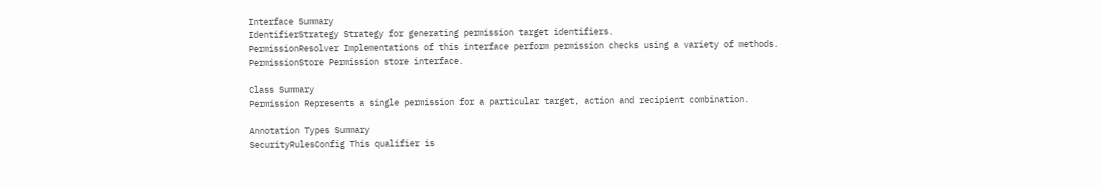Interface Summary
IdentifierStrategy Strategy for generating permission target identifiers.
PermissionResolver Implementations of this interface perform permission checks using a variety of methods.
PermissionStore Permission store interface.

Class Summary
Permission Represents a single permission for a particular target, action and recipient combination.

Annotation Types Summary
SecurityRulesConfig This qualifier is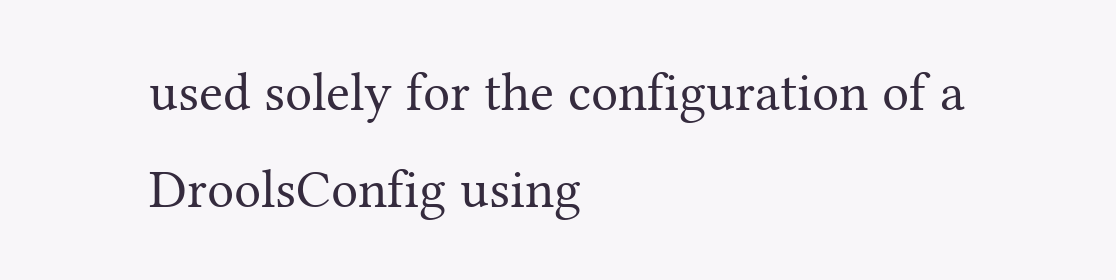used solely for the configuration of a DroolsConfig using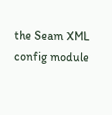the Seam XML config module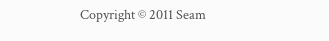Copyright © 2011 Seam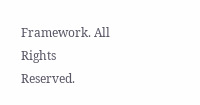Framework. All Rights Reserved.